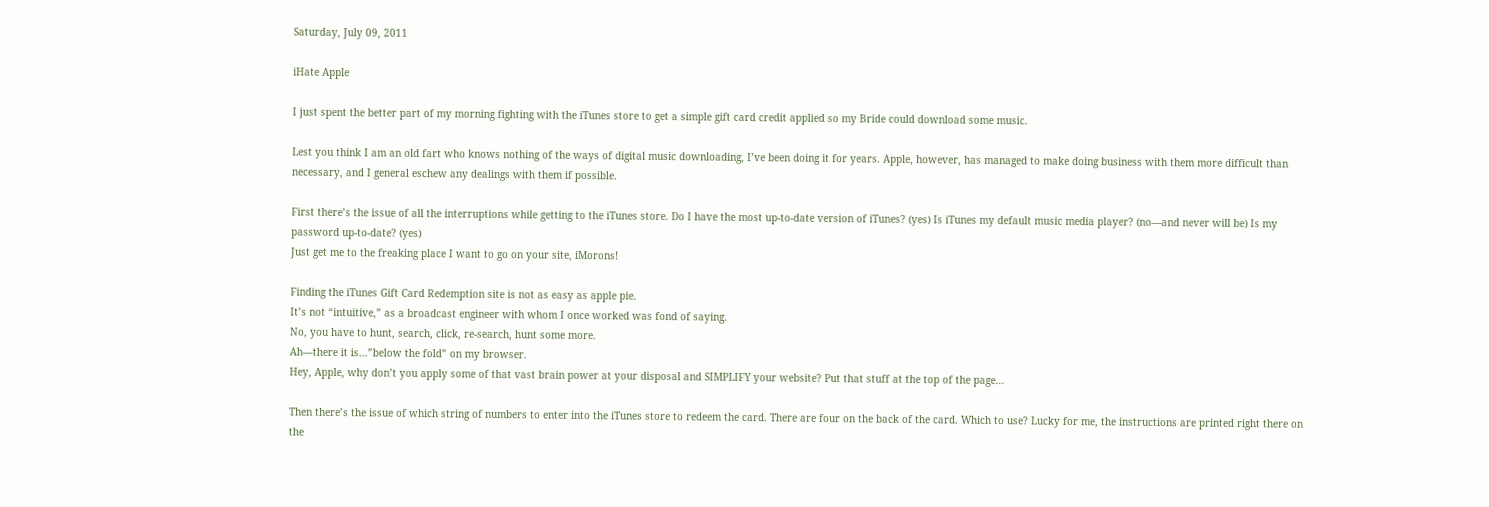Saturday, July 09, 2011

iHate Apple

I just spent the better part of my morning fighting with the iTunes store to get a simple gift card credit applied so my Bride could download some music.

Lest you think I am an old fart who knows nothing of the ways of digital music downloading, I’ve been doing it for years. Apple, however, has managed to make doing business with them more difficult than necessary, and I general eschew any dealings with them if possible.

First there’s the issue of all the interruptions while getting to the iTunes store. Do I have the most up-to-date version of iTunes? (yes) Is iTunes my default music media player? (no—and never will be) Is my password up-to-date? (yes)
Just get me to the freaking place I want to go on your site, iMorons!

Finding the iTunes Gift Card Redemption site is not as easy as apple pie.
It’s not “intuitive,” as a broadcast engineer with whom I once worked was fond of saying.
No, you have to hunt, search, click, re-search, hunt some more.
Ah—there it is...”below the fold” on my browser.
Hey, Apple, why don’t you apply some of that vast brain power at your disposal and SIMPLIFY your website? Put that stuff at the top of the page…

Then there’s the issue of which string of numbers to enter into the iTunes store to redeem the card. There are four on the back of the card. Which to use? Lucky for me, the instructions are printed right there on the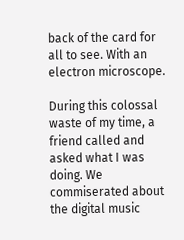back of the card for all to see. With an electron microscope.

During this colossal waste of my time, a friend called and asked what I was doing. We commiserated about the digital music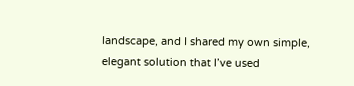landscape, and I shared my own simple, elegant solution that I’ve used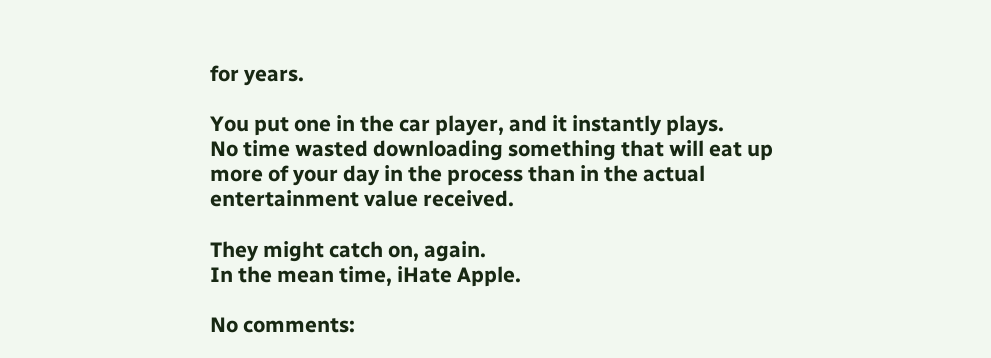for years.

You put one in the car player, and it instantly plays.
No time wasted downloading something that will eat up more of your day in the process than in the actual entertainment value received.

They might catch on, again.
In the mean time, iHate Apple.

No comments: